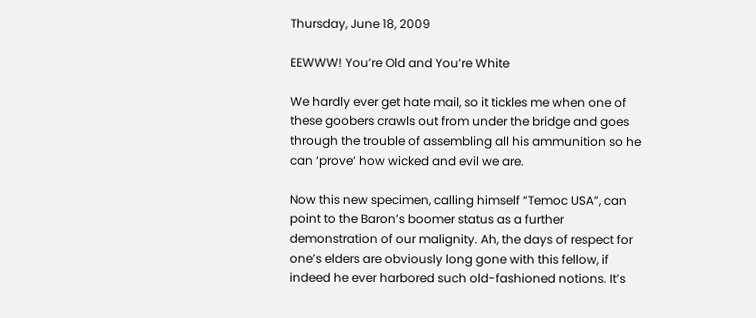Thursday, June 18, 2009

EEWWW! You’re Old and You’re White

We hardly ever get hate mail, so it tickles me when one of these goobers crawls out from under the bridge and goes through the trouble of assembling all his ammunition so he can ‘prove’ how wicked and evil we are.

Now this new specimen, calling himself “Temoc USA”, can point to the Baron’s boomer status as a further demonstration of our malignity. Ah, the days of respect for one’s elders are obviously long gone with this fellow, if indeed he ever harbored such old-fashioned notions. It’s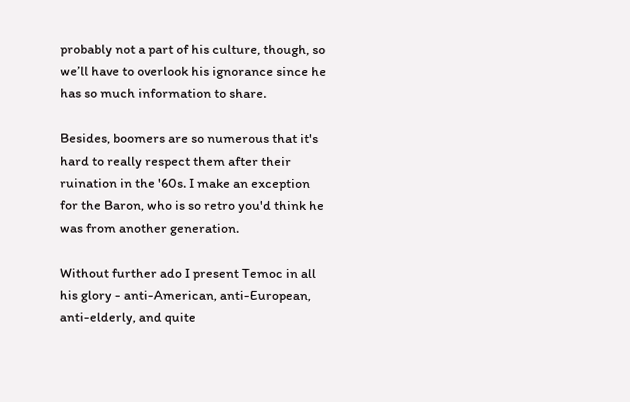probably not a part of his culture, though, so we’ll have to overlook his ignorance since he has so much information to share.

Besides, boomers are so numerous that it's hard to really respect them after their ruination in the '60s. I make an exception for the Baron, who is so retro you'd think he was from another generation.

Without further ado I present Temoc in all his glory - anti-American, anti-European, anti-elderly, and quite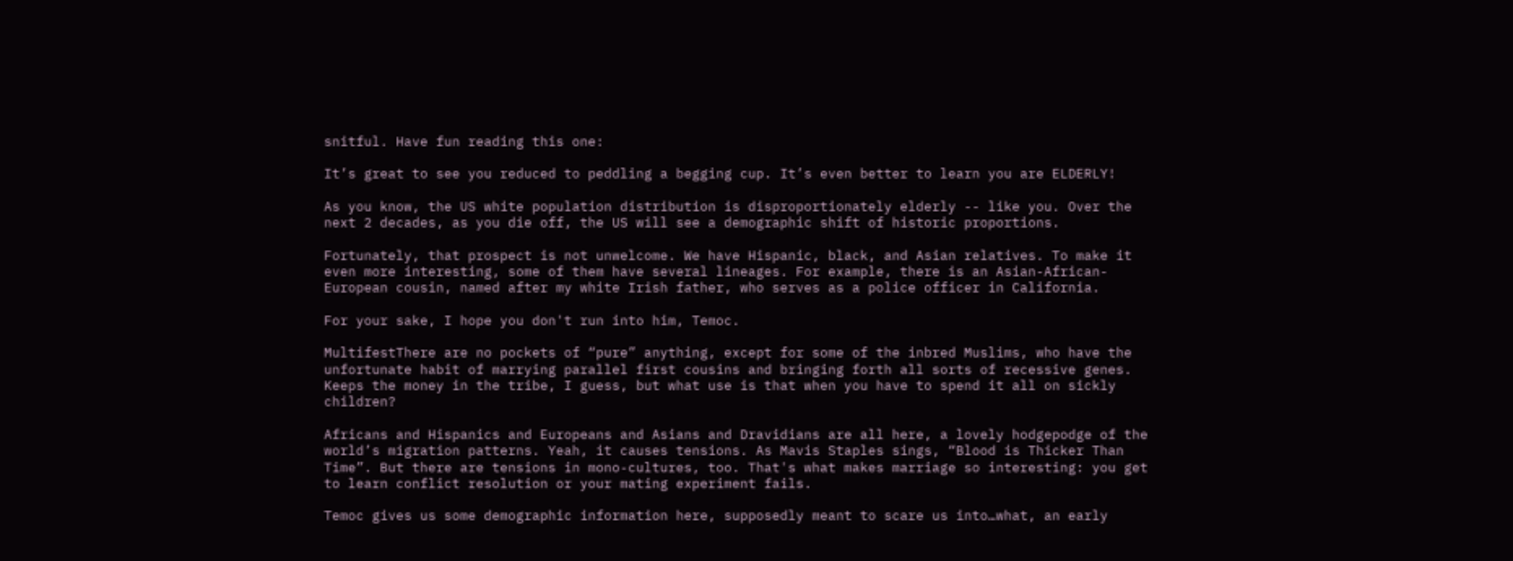snitful. Have fun reading this one:

It’s great to see you reduced to peddling a begging cup. It’s even better to learn you are ELDERLY!

As you know, the US white population distribution is disproportionately elderly -- like you. Over the next 2 decades, as you die off, the US will see a demographic shift of historic proportions.

Fortunately, that prospect is not unwelcome. We have Hispanic, black, and Asian relatives. To make it even more interesting, some of them have several lineages. For example, there is an Asian-African-European cousin, named after my white Irish father, who serves as a police officer in California.

For your sake, I hope you don't run into him, Temoc.

MultifestThere are no pockets of “pure” anything, except for some of the inbred Muslims, who have the unfortunate habit of marrying parallel first cousins and bringing forth all sorts of recessive genes. Keeps the money in the tribe, I guess, but what use is that when you have to spend it all on sickly children?

Africans and Hispanics and Europeans and Asians and Dravidians are all here, a lovely hodgepodge of the world’s migration patterns. Yeah, it causes tensions. As Mavis Staples sings, “Blood is Thicker Than Time”. But there are tensions in mono-cultures, too. That's what makes marriage so interesting: you get to learn conflict resolution or your mating experiment fails.

Temoc gives us some demographic information here, supposedly meant to scare us into…what, an early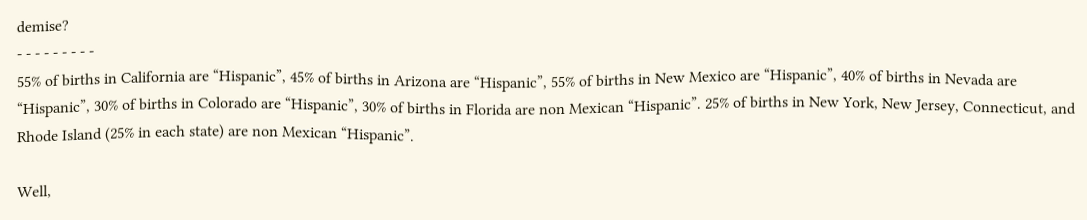demise?
- - - - - - - - -
55% of births in California are “Hispanic”, 45% of births in Arizona are “Hispanic”, 55% of births in New Mexico are “Hispanic”, 40% of births in Nevada are “Hispanic”, 30% of births in Colorado are “Hispanic”, 30% of births in Florida are non Mexican “Hispanic”. 25% of births in New York, New Jersey, Connecticut, and Rhode Island (25% in each state) are non Mexican “Hispanic”.

Well,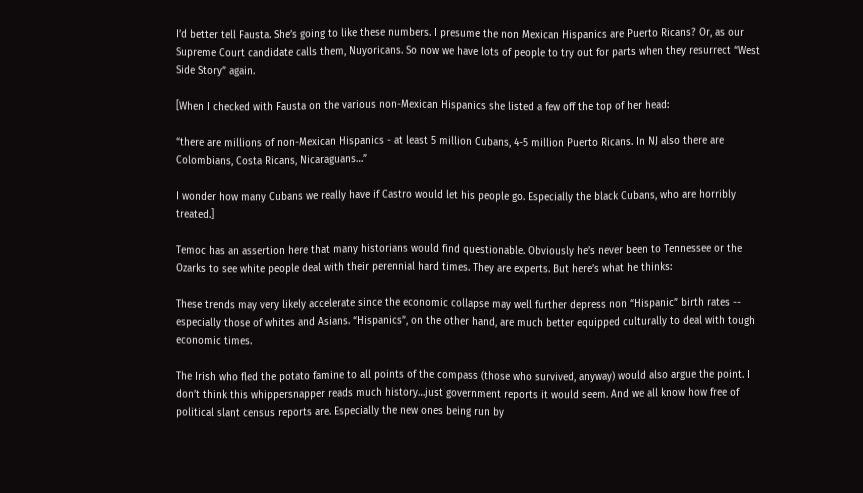I’d better tell Fausta. She’s going to like these numbers. I presume the non Mexican Hispanics are Puerto Ricans? Or, as our Supreme Court candidate calls them, Nuyoricans. So now we have lots of people to try out for parts when they resurrect “West Side Story” again.

[When I checked with Fausta on the various non-Mexican Hispanics she listed a few off the top of her head:

“there are millions of non-Mexican Hispanics - at least 5 million Cubans, 4-5 million Puerto Ricans. In NJ also there are Colombians, Costa Ricans, Nicaraguans…”

I wonder how many Cubans we really have if Castro would let his people go. Especially the black Cubans, who are horribly treated.]

Temoc has an assertion here that many historians would find questionable. Obviously he’s never been to Tennessee or the Ozarks to see white people deal with their perennial hard times. They are experts. But here’s what he thinks:

These trends may very likely accelerate since the economic collapse may well further depress non “Hispanic” birth rates -- especially those of whites and Asians. “Hispanics”, on the other hand, are much better equipped culturally to deal with tough economic times.

The Irish who fled the potato famine to all points of the compass (those who survived, anyway) would also argue the point. I don’t think this whippersnapper reads much history…just government reports it would seem. And we all know how free of political slant census reports are. Especially the new ones being run by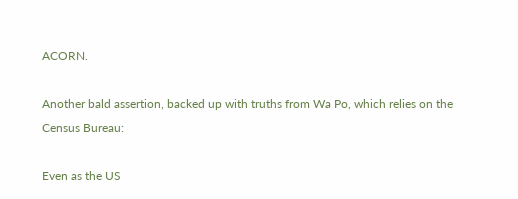ACORN.

Another bald assertion, backed up with truths from Wa Po, which relies on the Census Bureau:

Even as the US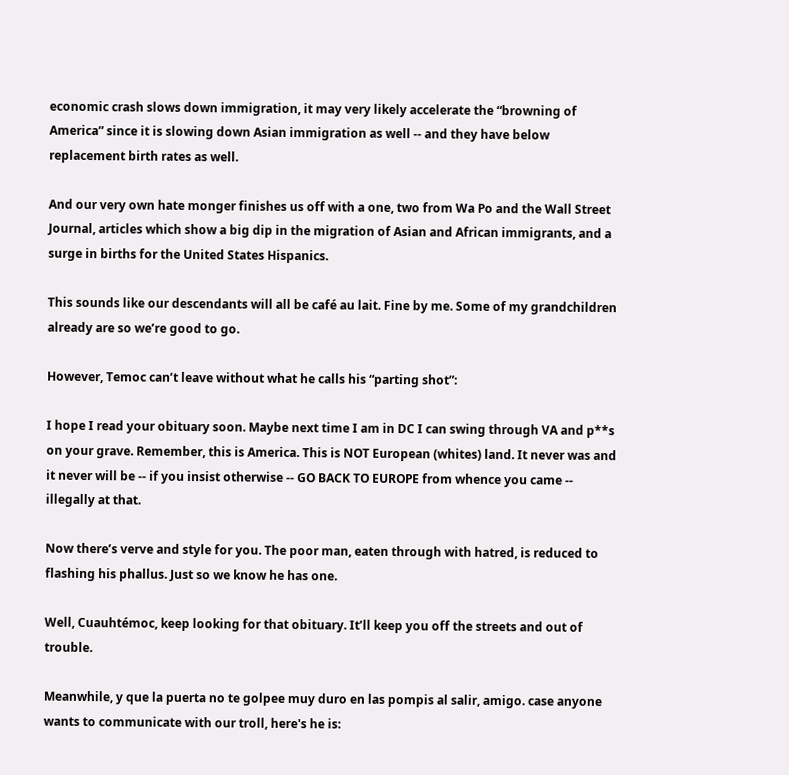economic crash slows down immigration, it may very likely accelerate the “browning of America” since it is slowing down Asian immigration as well -- and they have below replacement birth rates as well.

And our very own hate monger finishes us off with a one, two from Wa Po and the Wall Street Journal, articles which show a big dip in the migration of Asian and African immigrants, and a surge in births for the United States Hispanics.

This sounds like our descendants will all be café au lait. Fine by me. Some of my grandchildren already are so we’re good to go.

However, Temoc can’t leave without what he calls his “parting shot”:

I hope I read your obituary soon. Maybe next time I am in DC I can swing through VA and p**s on your grave. Remember, this is America. This is NOT European (whites) land. It never was and it never will be -- if you insist otherwise -- GO BACK TO EUROPE from whence you came -- illegally at that.

Now there’s verve and style for you. The poor man, eaten through with hatred, is reduced to flashing his phallus. Just so we know he has one.

Well, Cuauhtémoc, keep looking for that obituary. It’ll keep you off the streets and out of trouble.

Meanwhile, y que la puerta no te golpee muy duro en las pompis al salir, amigo. case anyone wants to communicate with our troll, here's he is: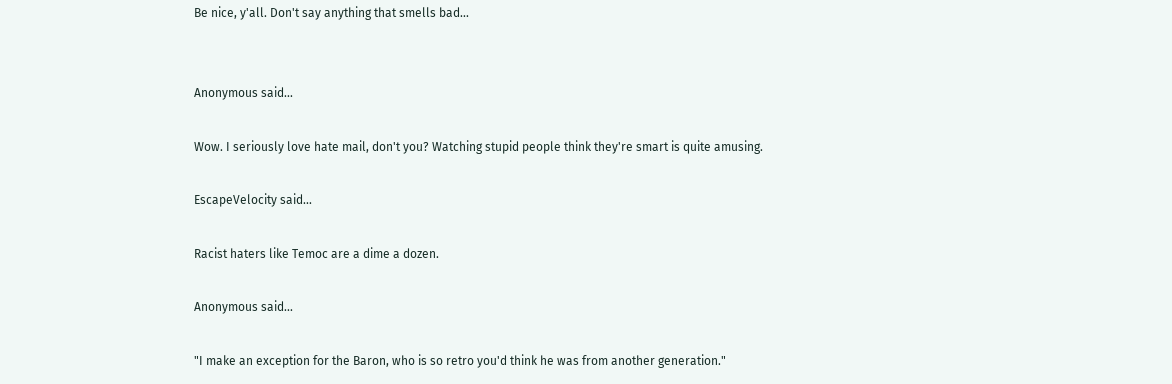Be nice, y'all. Don't say anything that smells bad...


Anonymous said...

Wow. I seriously love hate mail, don't you? Watching stupid people think they're smart is quite amusing.

EscapeVelocity said...

Racist haters like Temoc are a dime a dozen.

Anonymous said...

"I make an exception for the Baron, who is so retro you'd think he was from another generation."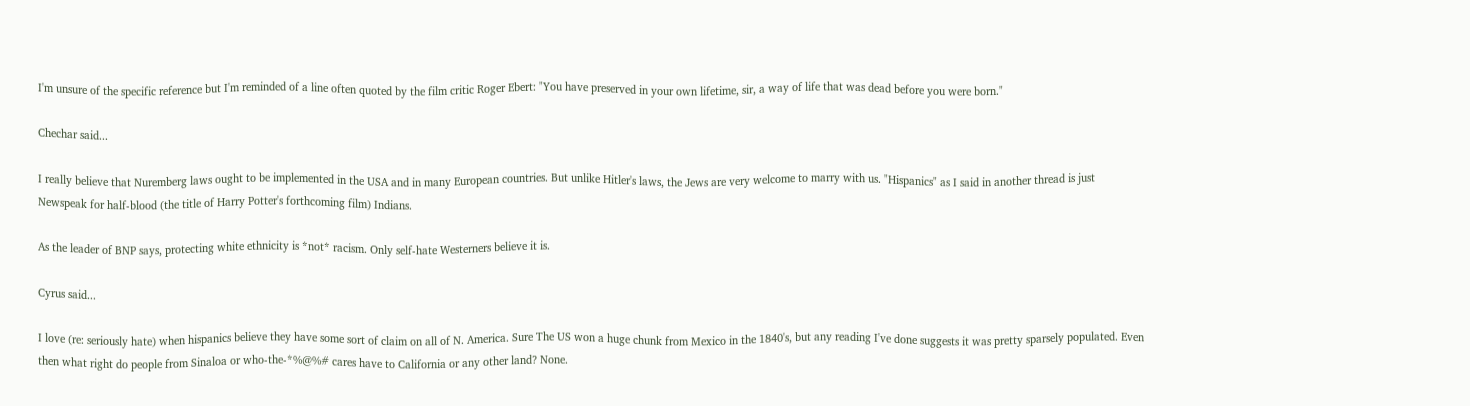I'm unsure of the specific reference but I'm reminded of a line often quoted by the film critic Roger Ebert: "You have preserved in your own lifetime, sir, a way of life that was dead before you were born."

Chechar said...

I really believe that Nuremberg laws ought to be implemented in the USA and in many European countries. But unlike Hitler's laws, the Jews are very welcome to marry with us. "Hispanics" as I said in another thread is just Newspeak for half-blood (the title of Harry Potter's forthcoming film) Indians.

As the leader of BNP says, protecting white ethnicity is *not* racism. Only self-hate Westerners believe it is.

Cyrus said...

I love (re: seriously hate) when hispanics believe they have some sort of claim on all of N. America. Sure The US won a huge chunk from Mexico in the 1840's, but any reading I've done suggests it was pretty sparsely populated. Even then what right do people from Sinaloa or who-the-*%@%# cares have to California or any other land? None.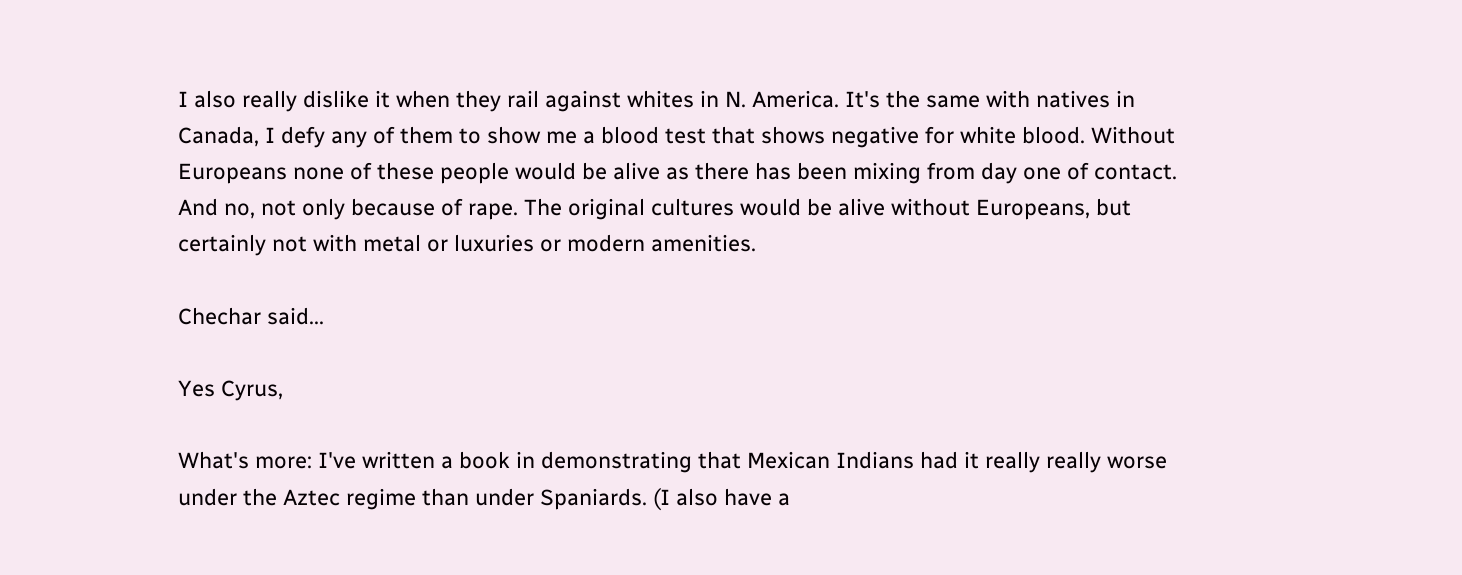I also really dislike it when they rail against whites in N. America. It's the same with natives in Canada, I defy any of them to show me a blood test that shows negative for white blood. Without Europeans none of these people would be alive as there has been mixing from day one of contact. And no, not only because of rape. The original cultures would be alive without Europeans, but certainly not with metal or luxuries or modern amenities.

Chechar said...

Yes Cyrus,

What's more: I've written a book in demonstrating that Mexican Indians had it really really worse under the Aztec regime than under Spaniards. (I also have a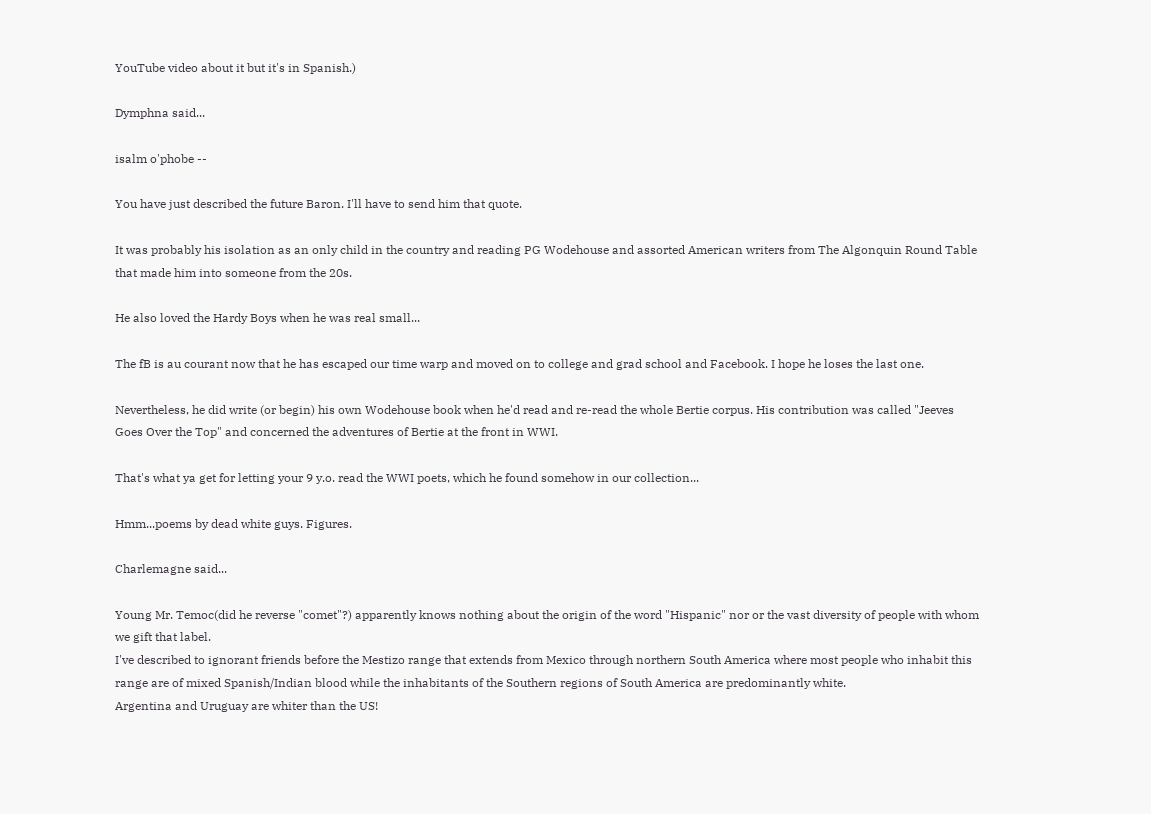YouTube video about it but it's in Spanish.)

Dymphna said...

isalm o'phobe --

You have just described the future Baron. I'll have to send him that quote.

It was probably his isolation as an only child in the country and reading PG Wodehouse and assorted American writers from The Algonquin Round Table that made him into someone from the 20s.

He also loved the Hardy Boys when he was real small...

The fB is au courant now that he has escaped our time warp and moved on to college and grad school and Facebook. I hope he loses the last one.

Nevertheless, he did write (or begin) his own Wodehouse book when he'd read and re-read the whole Bertie corpus. His contribution was called "Jeeves Goes Over the Top" and concerned the adventures of Bertie at the front in WWI.

That's what ya get for letting your 9 y.o. read the WWI poets, which he found somehow in our collection...

Hmm...poems by dead white guys. Figures.

Charlemagne said...

Young Mr. Temoc(did he reverse "comet"?) apparently knows nothing about the origin of the word "Hispanic" nor or the vast diversity of people with whom we gift that label.
I've described to ignorant friends before the Mestizo range that extends from Mexico through northern South America where most people who inhabit this range are of mixed Spanish/Indian blood while the inhabitants of the Southern regions of South America are predominantly white.
Argentina and Uruguay are whiter than the US!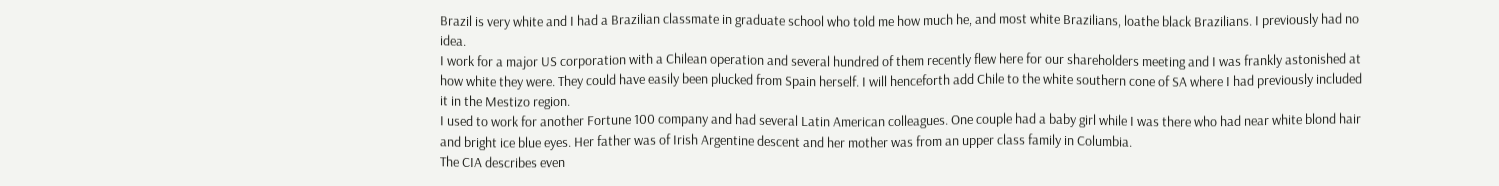Brazil is very white and I had a Brazilian classmate in graduate school who told me how much he, and most white Brazilians, loathe black Brazilians. I previously had no idea.
I work for a major US corporation with a Chilean operation and several hundred of them recently flew here for our shareholders meeting and I was frankly astonished at how white they were. They could have easily been plucked from Spain herself. I will henceforth add Chile to the white southern cone of SA where I had previously included it in the Mestizo region.
I used to work for another Fortune 100 company and had several Latin American colleagues. One couple had a baby girl while I was there who had near white blond hair and bright ice blue eyes. Her father was of Irish Argentine descent and her mother was from an upper class family in Columbia.
The CIA describes even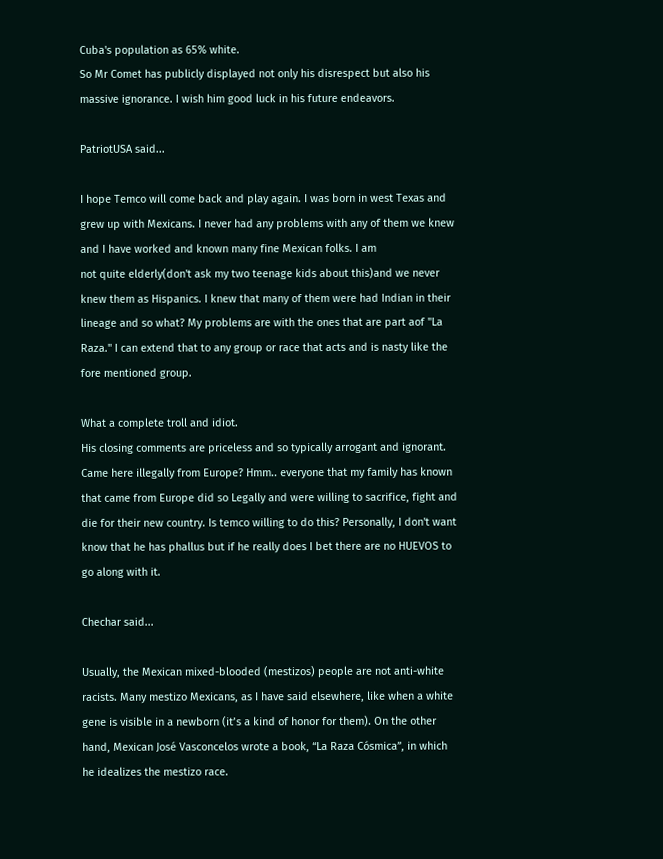Cuba's population as 65% white.
So Mr Comet has publicly displayed not only his disrespect but also his massive ignorance. I wish him good luck in his future endeavors.

PatriotUSA said...

I hope Temco will come back and play again. I was born in west Texas and grew up with Mexicans. I never had any problems with any of them we knew and I have worked and known many fine Mexican folks. I am
not quite elderly(don't ask my two teenage kids about this)and we never knew them as Hispanics. I knew that many of them were had Indian in their lineage and so what? My problems are with the ones that are part aof "La Raza." I can extend that to any group or race that acts and is nasty like the fore mentioned group.

What a complete troll and idiot.
His closing comments are priceless and so typically arrogant and ignorant. Came here illegally from Europe? Hmm.. everyone that my family has known that came from Europe did so Legally and were willing to sacrifice, fight and die for their new country. Is temco willing to do this? Personally, I don't want know that he has phallus but if he really does I bet there are no HUEVOS to go along with it.

Chechar said...

Usually, the Mexican mixed-blooded (mestizos) people are not anti-white racists. Many mestizo Mexicans, as I have said elsewhere, like when a white gene is visible in a newborn (it’s a kind of honor for them). On the other hand, Mexican José Vasconcelos wrote a book, “La Raza Cósmica”, in which he idealizes the mestizo race.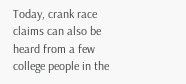Today, crank race claims can also be heard from a few college people in the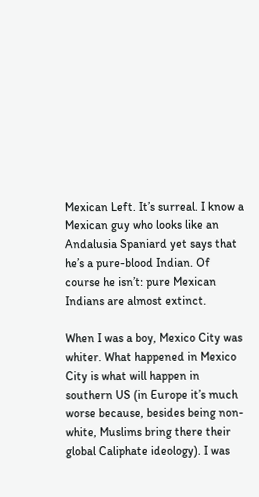Mexican Left. It’s surreal. I know a Mexican guy who looks like an Andalusia Spaniard yet says that he’s a pure-blood Indian. Of course he isn’t: pure Mexican Indians are almost extinct.

When I was a boy, Mexico City was whiter. What happened in Mexico City is what will happen in southern US (in Europe it’s much worse because, besides being non-white, Muslims bring there their global Caliphate ideology). I was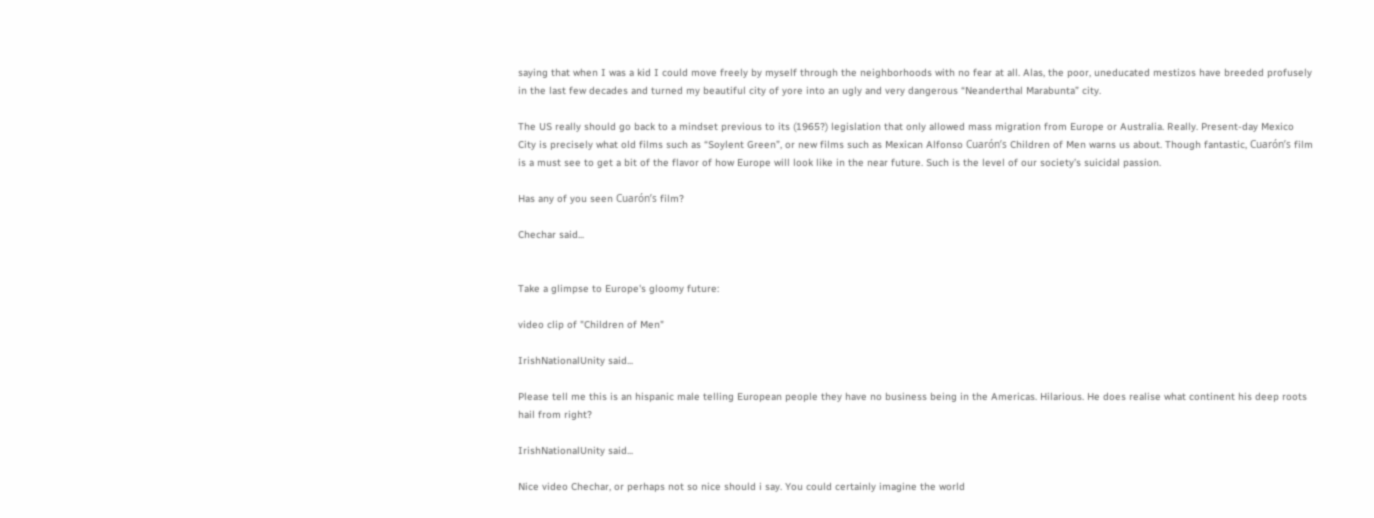saying that when I was a kid I could move freely by myself through the neighborhoods with no fear at all. Alas, the poor, uneducated mestizos have breeded profusely in the last few decades and turned my beautiful city of yore into an ugly and very dangerous “Neanderthal Marabunta” city.

The US really should go back to a mindset previous to its (1965?) legislation that only allowed mass migration from Europe or Australia. Really. Present-day Mexico City is precisely what old films such as “Soylent Green”, or new films such as Mexican Alfonso Cuarón’s Children of Men warns us about. Though fantastic, Cuarón’s film is a must see to get a bit of the flavor of how Europe will look like in the near future. Such is the level of our society’s suicidal passion.

Has any of you seen Cuarón’s film?

Chechar said...


Take a glimpse to Europe's gloomy future:

video clip of "Children of Men"

IrishNationalUnity said...

Please tell me this is an hispanic male telling European people they have no business being in the Americas. Hilarious. He does realise what continent his deep roots hail from right?

IrishNationalUnity said...

Nice video Chechar, or perhaps not so nice should i say. You could certainly imagine the world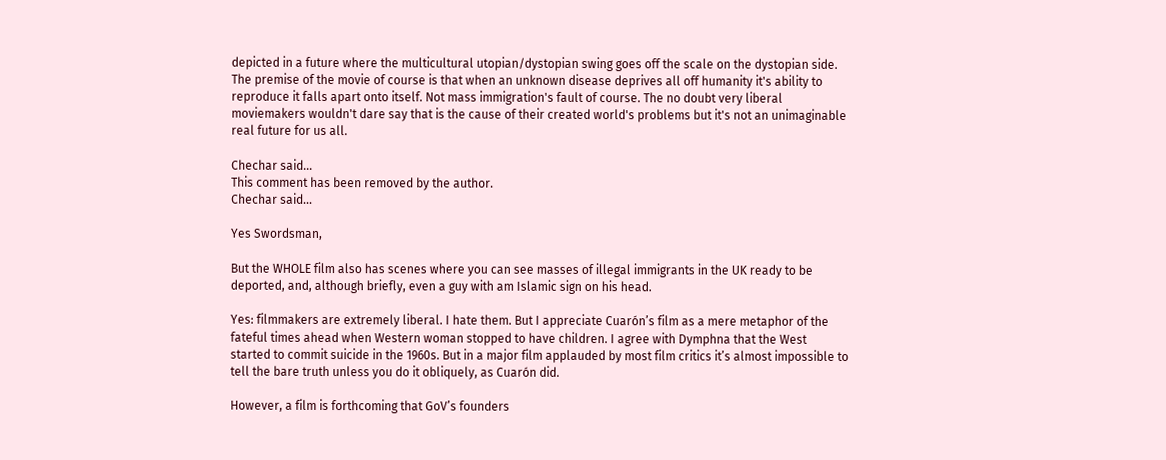depicted in a future where the multicultural utopian/dystopian swing goes off the scale on the dystopian side. The premise of the movie of course is that when an unknown disease deprives all off humanity it's ability to reproduce it falls apart onto itself. Not mass immigration's fault of course. The no doubt very liberal moviemakers wouldn't dare say that is the cause of their created world's problems but it's not an unimaginable real future for us all.

Chechar said...
This comment has been removed by the author.
Chechar said...

Yes Swordsman,

But the WHOLE film also has scenes where you can see masses of illegal immigrants in the UK ready to be deported, and, although briefly, even a guy with am Islamic sign on his head.

Yes: filmmakers are extremely liberal. I hate them. But I appreciate Cuarón’s film as a mere metaphor of the fateful times ahead when Western woman stopped to have children. I agree with Dymphna that the West started to commit suicide in the 1960s. But in a major film applauded by most film critics it’s almost impossible to tell the bare truth unless you do it obliquely, as Cuarón did.

However, a film is forthcoming that GoV’s founders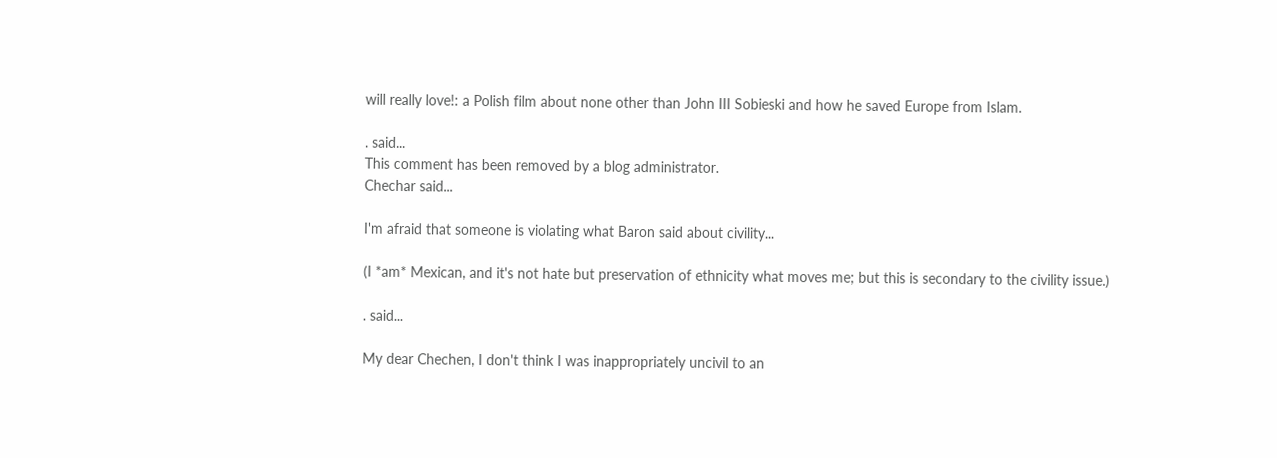will really love!: a Polish film about none other than John III Sobieski and how he saved Europe from Islam.

. said...
This comment has been removed by a blog administrator.
Chechar said...

I'm afraid that someone is violating what Baron said about civility...

(I *am* Mexican, and it's not hate but preservation of ethnicity what moves me; but this is secondary to the civility issue.)

. said...

My dear Chechen, I don't think I was inappropriately uncivil to an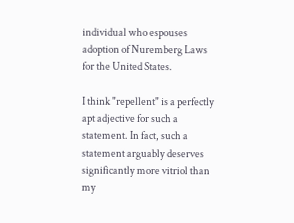individual who espouses adoption of Nuremberg Laws for the United States.

I think "repellent" is a perfectly apt adjective for such a statement. In fact, such a statement arguably deserves significantly more vitriol than my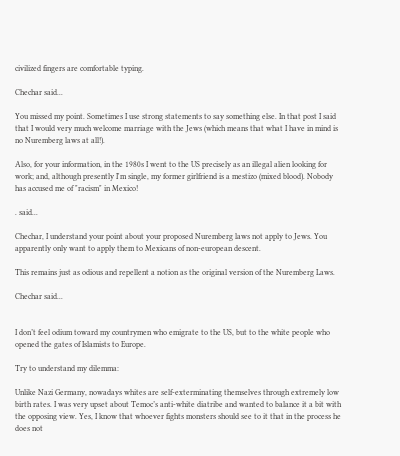civilized fingers are comfortable typing.

Chechar said...

You missed my point. Sometimes I use strong statements to say something else. In that post I said that I would very much welcome marriage with the Jews (which means that what I have in mind is no Nuremberg laws at all!).

Also, for your information, in the 1980s I went to the US precisely as an illegal alien looking for work; and, although presently I'm single, my former girlfriend is a mestizo (mixed blood). Nobody has accused me of "racism" in Mexico!

. said...

Chechar, I understand your point about your proposed Nuremberg laws not apply to Jews. You apparently only want to apply them to Mexicans of non-european descent.

This remains just as odious and repellent a notion as the original version of the Nuremberg Laws.

Chechar said...


I don’t feel odium toward my countrymen who emigrate to the US, but to the white people who opened the gates of Islamists to Europe.

Try to understand my dilemma:

Unlike Nazi Germany, nowadays whites are self-exterminating themselves through extremely low birth rates. I was very upset about Temoc’s anti-white diatribe and wanted to balance it a bit with the opposing view. Yes, I know that whoever fights monsters should see to it that in the process he does not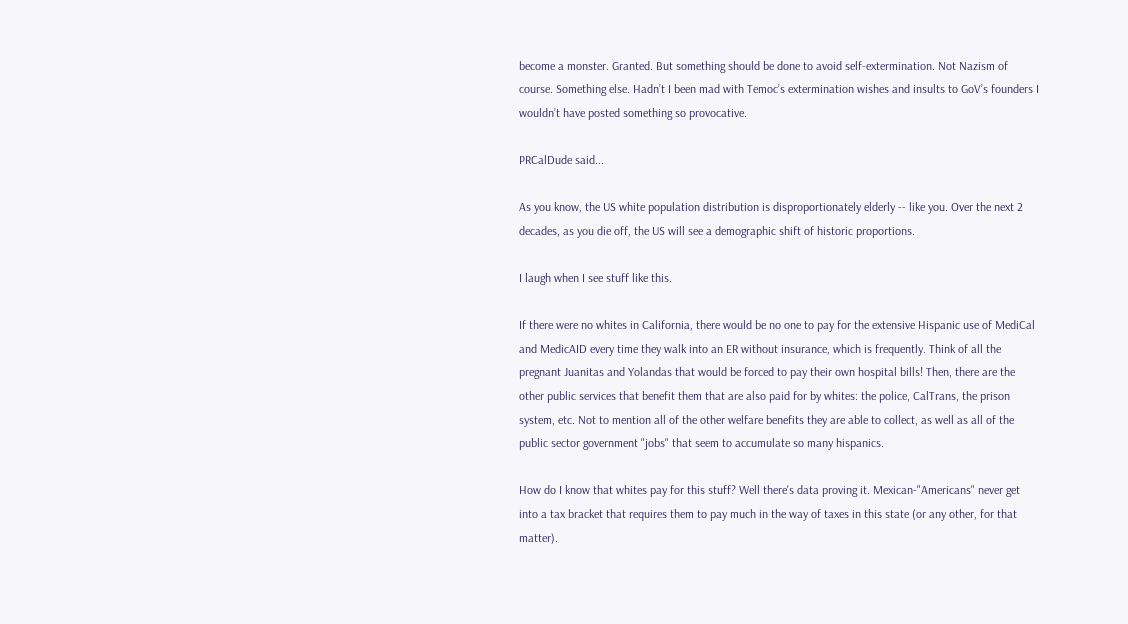become a monster. Granted. But something should be done to avoid self-extermination. Not Nazism of course. Something else. Hadn’t I been mad with Temoc’s extermination wishes and insults to GoV’s founders I wouldn’t have posted something so provocative.

PRCalDude said...

As you know, the US white population distribution is disproportionately elderly -- like you. Over the next 2 decades, as you die off, the US will see a demographic shift of historic proportions.

I laugh when I see stuff like this.

If there were no whites in California, there would be no one to pay for the extensive Hispanic use of MediCal and MedicAID every time they walk into an ER without insurance, which is frequently. Think of all the pregnant Juanitas and Yolandas that would be forced to pay their own hospital bills! Then, there are the other public services that benefit them that are also paid for by whites: the police, CalTrans, the prison system, etc. Not to mention all of the other welfare benefits they are able to collect, as well as all of the public sector government "jobs" that seem to accumulate so many hispanics.

How do I know that whites pay for this stuff? Well there's data proving it. Mexican-"Americans" never get into a tax bracket that requires them to pay much in the way of taxes in this state (or any other, for that matter).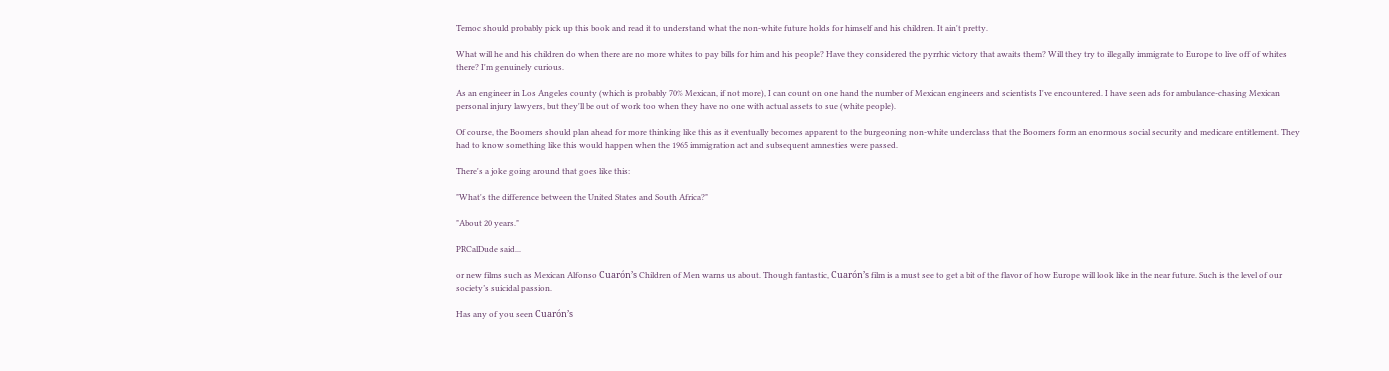Temoc should probably pick up this book and read it to understand what the non-white future holds for himself and his children. It ain't pretty.

What will he and his children do when there are no more whites to pay bills for him and his people? Have they considered the pyrrhic victory that awaits them? Will they try to illegally immigrate to Europe to live off of whites there? I'm genuinely curious.

As an engineer in Los Angeles county (which is probably 70% Mexican, if not more), I can count on one hand the number of Mexican engineers and scientists I've encountered. I have seen ads for ambulance-chasing Mexican personal injury lawyers, but they'll be out of work too when they have no one with actual assets to sue (white people).

Of course, the Boomers should plan ahead for more thinking like this as it eventually becomes apparent to the burgeoning non-white underclass that the Boomers form an enormous social security and medicare entitlement. They had to know something like this would happen when the 1965 immigration act and subsequent amnesties were passed.

There's a joke going around that goes like this:

"What's the difference between the United States and South Africa?"

"About 20 years."

PRCalDude said...

or new films such as Mexican Alfonso Cuarón’s Children of Men warns us about. Though fantastic, Cuarón’s film is a must see to get a bit of the flavor of how Europe will look like in the near future. Such is the level of our society’s suicidal passion.

Has any of you seen Cuarón’s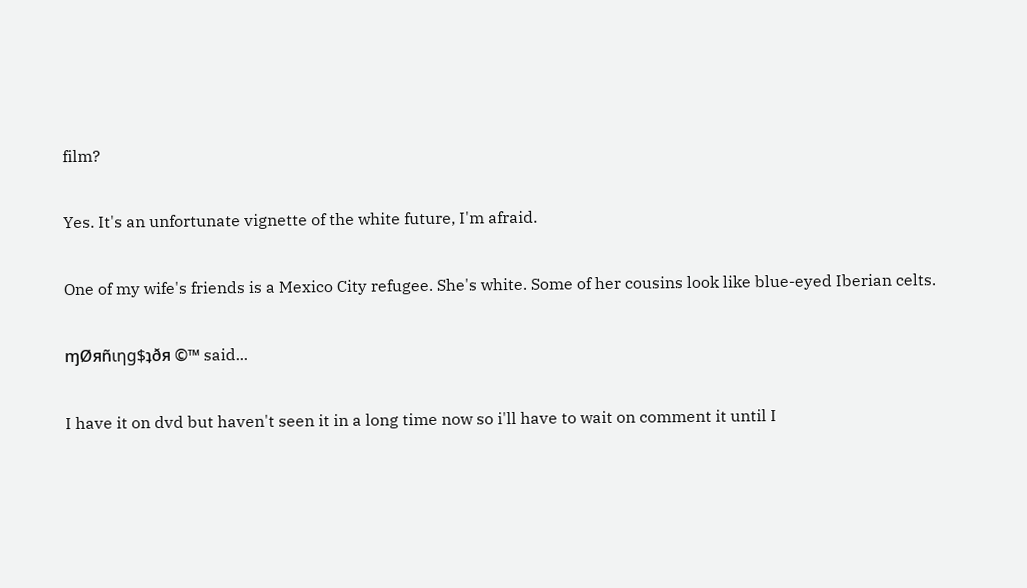film?

Yes. It's an unfortunate vignette of the white future, I'm afraid.

One of my wife's friends is a Mexico City refugee. She's white. Some of her cousins look like blue-eyed Iberian celts.

ɱØяñιηg$ʇðя ©™ said...

I have it on dvd but haven't seen it in a long time now so i'll have to wait on comment it until I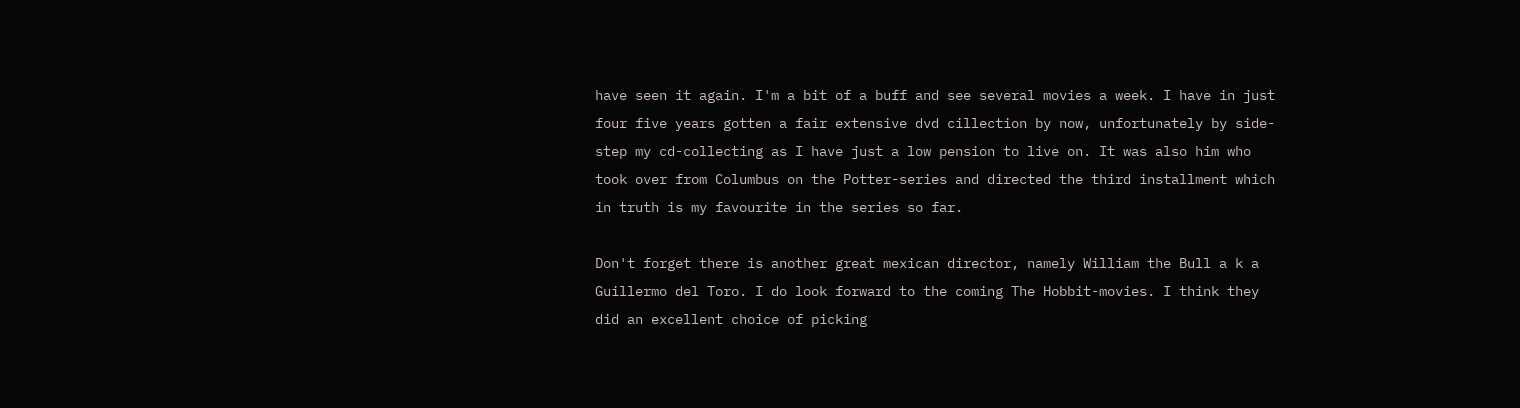have seen it again. I'm a bit of a buff and see several movies a week. I have in just four five years gotten a fair extensive dvd cillection by now, unfortunately by side-step my cd-collecting as I have just a low pension to live on. It was also him who took over from Columbus on the Potter-series and directed the third installment which in truth is my favourite in the series so far.

Don't forget there is another great mexican director, namely William the Bull a k a Guillermo del Toro. I do look forward to the coming The Hobbit-movies. I think they did an excellent choice of picking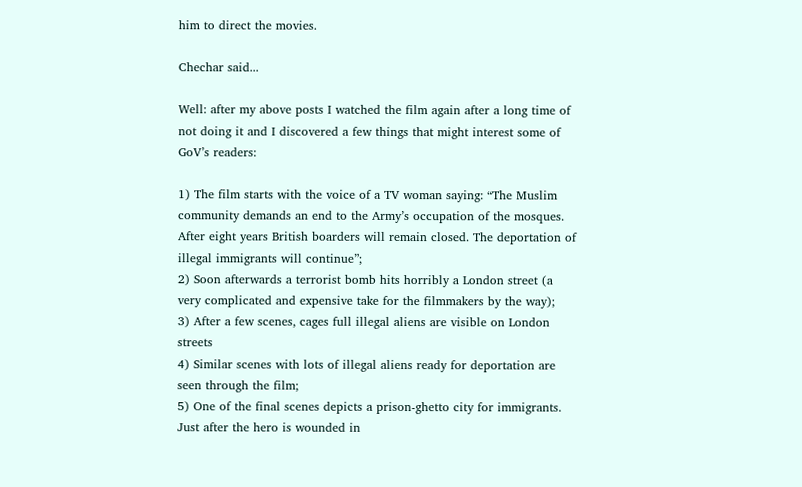him to direct the movies.

Chechar said...

Well: after my above posts I watched the film again after a long time of not doing it and I discovered a few things that might interest some of GoV’s readers:

1) The film starts with the voice of a TV woman saying: “The Muslim community demands an end to the Army’s occupation of the mosques. After eight years British boarders will remain closed. The deportation of illegal immigrants will continue”;
2) Soon afterwards a terrorist bomb hits horribly a London street (a very complicated and expensive take for the filmmakers by the way);
3) After a few scenes, cages full illegal aliens are visible on London streets
4) Similar scenes with lots of illegal aliens ready for deportation are seen through the film;
5) One of the final scenes depicts a prison-ghetto city for immigrants. Just after the hero is wounded in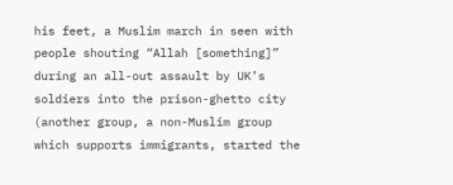his feet, a Muslim march in seen with people shouting “Allah [something]” during an all-out assault by UK’s soldiers into the prison-ghetto city (another group, a non-Muslim group which supports immigrants, started the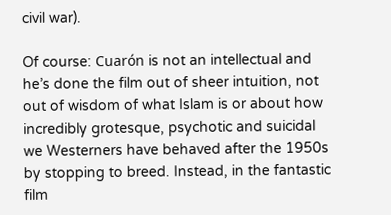civil war).

Of course: Cuarón is not an intellectual and he’s done the film out of sheer intuition, not out of wisdom of what Islam is or about how incredibly grotesque, psychotic and suicidal we Westerners have behaved after the 1950s by stopping to breed. Instead, in the fantastic film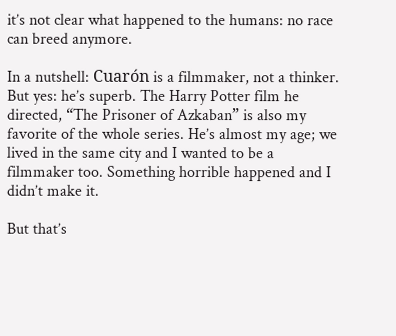it’s not clear what happened to the humans: no race can breed anymore.

In a nutshell: Cuarón is a filmmaker, not a thinker. But yes: he’s superb. The Harry Potter film he directed, “The Prisoner of Azkaban” is also my favorite of the whole series. He’s almost my age; we lived in the same city and I wanted to be a filmmaker too. Something horrible happened and I didn’t make it.

But that’s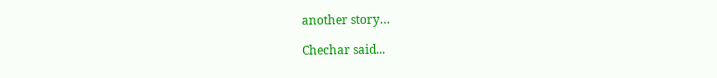another story…

Chechar said...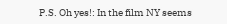P.S. Oh yes!: In the film NY seems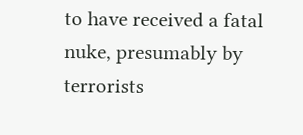to have received a fatal nuke, presumably by terrorists